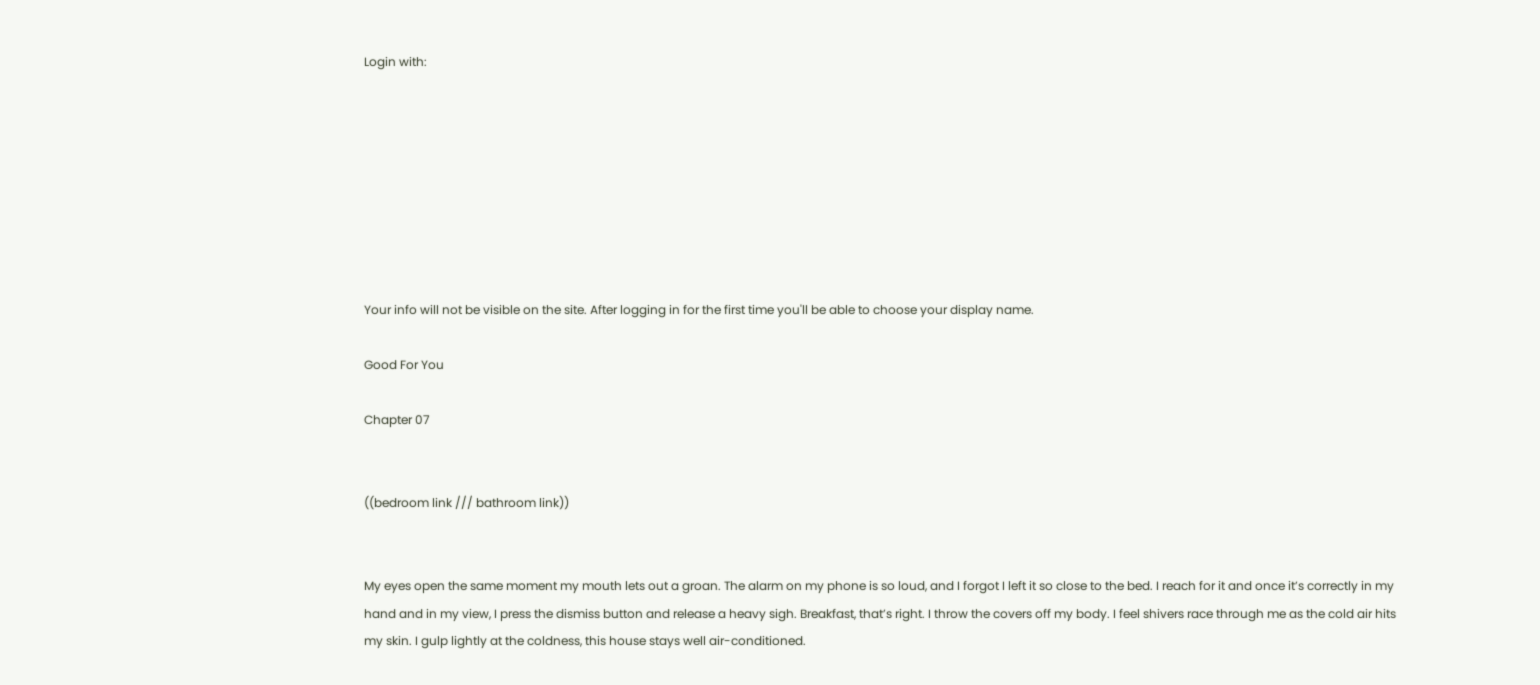Login with:








Your info will not be visible on the site. After logging in for the first time you'll be able to choose your display name.

Good For You

Chapter 07


((bedroom link /// bathroom link))


My eyes open the same moment my mouth lets out a groan. The alarm on my phone is so loud, and I forgot I left it so close to the bed. I reach for it and once it’s correctly in my hand and in my view, I press the dismiss button and release a heavy sigh. Breakfast, that’s right. I throw the covers off my body. I feel shivers race through me as the cold air hits my skin. I gulp lightly at the coldness, this house stays well air-conditioned.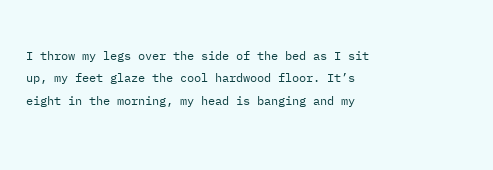I throw my legs over the side of the bed as I sit up, my feet glaze the cool hardwood floor. It’s eight in the morning, my head is banging and my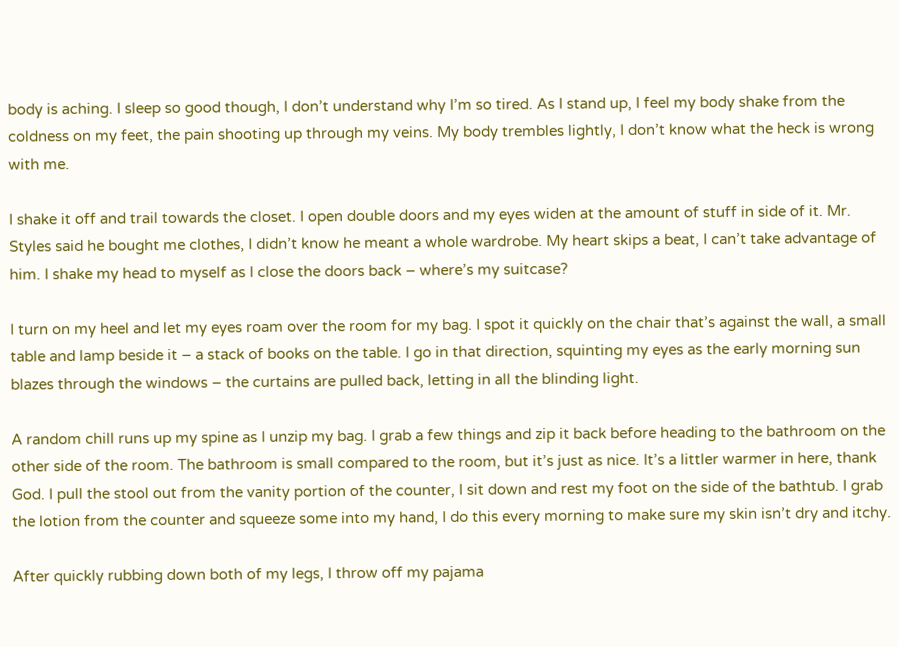body is aching. I sleep so good though, I don’t understand why I’m so tired. As I stand up, I feel my body shake from the coldness on my feet, the pain shooting up through my veins. My body trembles lightly, I don’t know what the heck is wrong with me.

I shake it off and trail towards the closet. I open double doors and my eyes widen at the amount of stuff in side of it. Mr. Styles said he bought me clothes, I didn’t know he meant a whole wardrobe. My heart skips a beat, I can’t take advantage of him. I shake my head to myself as I close the doors back – where’s my suitcase?

I turn on my heel and let my eyes roam over the room for my bag. I spot it quickly on the chair that’s against the wall, a small table and lamp beside it – a stack of books on the table. I go in that direction, squinting my eyes as the early morning sun blazes through the windows – the curtains are pulled back, letting in all the blinding light.

A random chill runs up my spine as I unzip my bag. I grab a few things and zip it back before heading to the bathroom on the other side of the room. The bathroom is small compared to the room, but it’s just as nice. It’s a littler warmer in here, thank God. I pull the stool out from the vanity portion of the counter, I sit down and rest my foot on the side of the bathtub. I grab the lotion from the counter and squeeze some into my hand, I do this every morning to make sure my skin isn’t dry and itchy.

After quickly rubbing down both of my legs, I throw off my pajama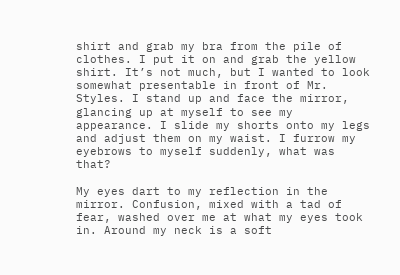shirt and grab my bra from the pile of clothes. I put it on and grab the yellow shirt. It’s not much, but I wanted to look somewhat presentable in front of Mr. Styles. I stand up and face the mirror, glancing up at myself to see my appearance. I slide my shorts onto my legs and adjust them on my waist. I furrow my eyebrows to myself suddenly, what was that?

My eyes dart to my reflection in the mirror. Confusion, mixed with a tad of fear, washed over me at what my eyes took in. Around my neck is a soft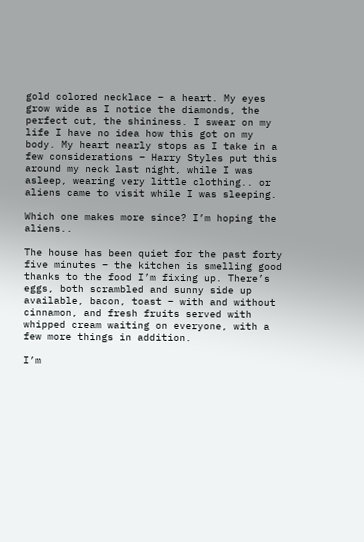gold colored necklace – a heart. My eyes grow wide as I notice the diamonds, the perfect cut, the shininess. I swear on my life I have no idea how this got on my body. My heart nearly stops as I take in a few considerations – Harry Styles put this around my neck last night, while I was asleep, wearing very little clothing.. or aliens came to visit while I was sleeping.

Which one makes more since? I’m hoping the aliens..

The house has been quiet for the past forty five minutes – the kitchen is smelling good thanks to the food I’m fixing up. There’s eggs, both scrambled and sunny side up available, bacon, toast – with and without cinnamon, and fresh fruits served with whipped cream waiting on everyone, with a few more things in addition.

I’m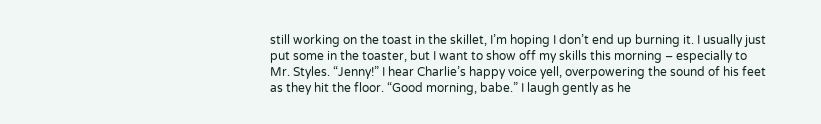still working on the toast in the skillet, I’m hoping I don’t end up burning it. I usually just put some in the toaster, but I want to show off my skills this morning – especially to Mr. Styles. “Jenny!” I hear Charlie’s happy voice yell, overpowering the sound of his feet as they hit the floor. “Good morning, babe.” I laugh gently as he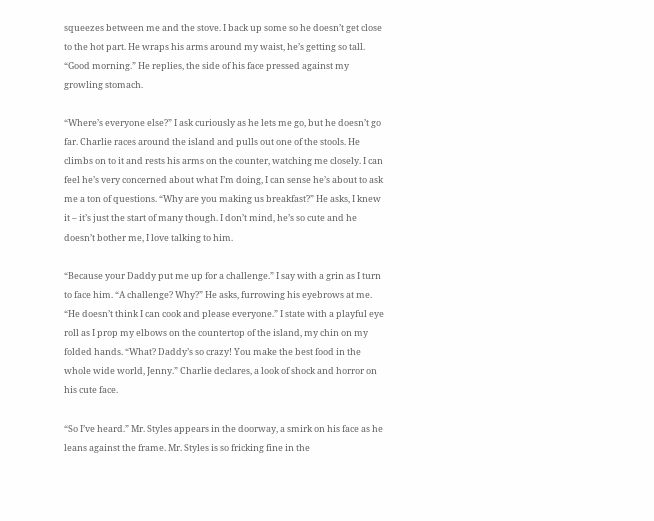squeezes between me and the stove. I back up some so he doesn’t get close to the hot part. He wraps his arms around my waist, he’s getting so tall. “Good morning.” He replies, the side of his face pressed against my growling stomach.

“Where’s everyone else?” I ask curiously as he lets me go, but he doesn’t go far. Charlie races around the island and pulls out one of the stools. He climbs on to it and rests his arms on the counter, watching me closely. I can feel he’s very concerned about what I’m doing, I can sense he’s about to ask me a ton of questions. “Why are you making us breakfast?” He asks, I knew it – it’s just the start of many though. I don’t mind, he’s so cute and he doesn’t bother me, I love talking to him.

“Because your Daddy put me up for a challenge.” I say with a grin as I turn to face him. “A challenge? Why?” He asks, furrowing his eyebrows at me. “He doesn’t think I can cook and please everyone.” I state with a playful eye roll as I prop my elbows on the countertop of the island, my chin on my folded hands. “What? Daddy’s so crazy! You make the best food in the whole wide world, Jenny.” Charlie declares, a look of shock and horror on his cute face.

“So I’ve heard.” Mr. Styles appears in the doorway, a smirk on his face as he leans against the frame. Mr. Styles is so fricking fine in the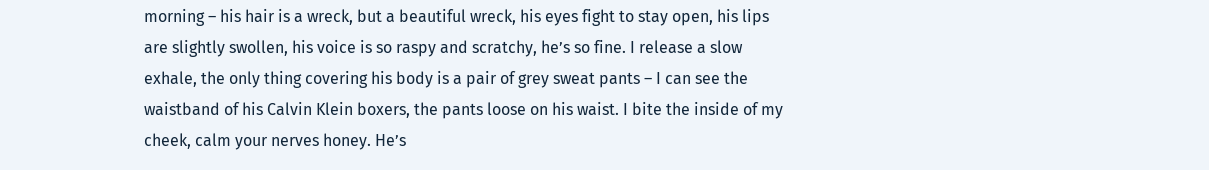morning – his hair is a wreck, but a beautiful wreck, his eyes fight to stay open, his lips are slightly swollen, his voice is so raspy and scratchy, he’s so fine. I release a slow exhale, the only thing covering his body is a pair of grey sweat pants – I can see the waistband of his Calvin Klein boxers, the pants loose on his waist. I bite the inside of my cheek, calm your nerves honey. He’s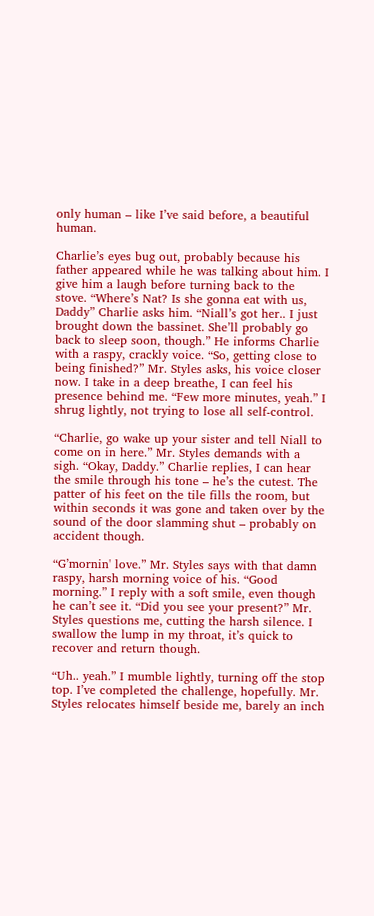only human – like I’ve said before, a beautiful human.

Charlie’s eyes bug out, probably because his father appeared while he was talking about him. I give him a laugh before turning back to the stove. “Where’s Nat? Is she gonna eat with us, Daddy” Charlie asks him. “Niall’s got her.. I just brought down the bassinet. She’ll probably go back to sleep soon, though.” He informs Charlie with a raspy, crackly voice. “So, getting close to being finished?” Mr. Styles asks, his voice closer now. I take in a deep breathe, I can feel his presence behind me. “Few more minutes, yeah.” I shrug lightly, not trying to lose all self-control.

“Charlie, go wake up your sister and tell Niall to come on in here.” Mr. Styles demands with a sigh. “Okay, Daddy.” Charlie replies, I can hear the smile through his tone – he’s the cutest. The patter of his feet on the tile fills the room, but within seconds it was gone and taken over by the sound of the door slamming shut – probably on accident though.

“G’mornin' love.” Mr. Styles says with that damn raspy, harsh morning voice of his. “Good morning.” I reply with a soft smile, even though he can’t see it. “Did you see your present?” Mr. Styles questions me, cutting the harsh silence. I swallow the lump in my throat, it’s quick to recover and return though.

“Uh.. yeah.” I mumble lightly, turning off the stop top. I’ve completed the challenge, hopefully. Mr. Styles relocates himself beside me, barely an inch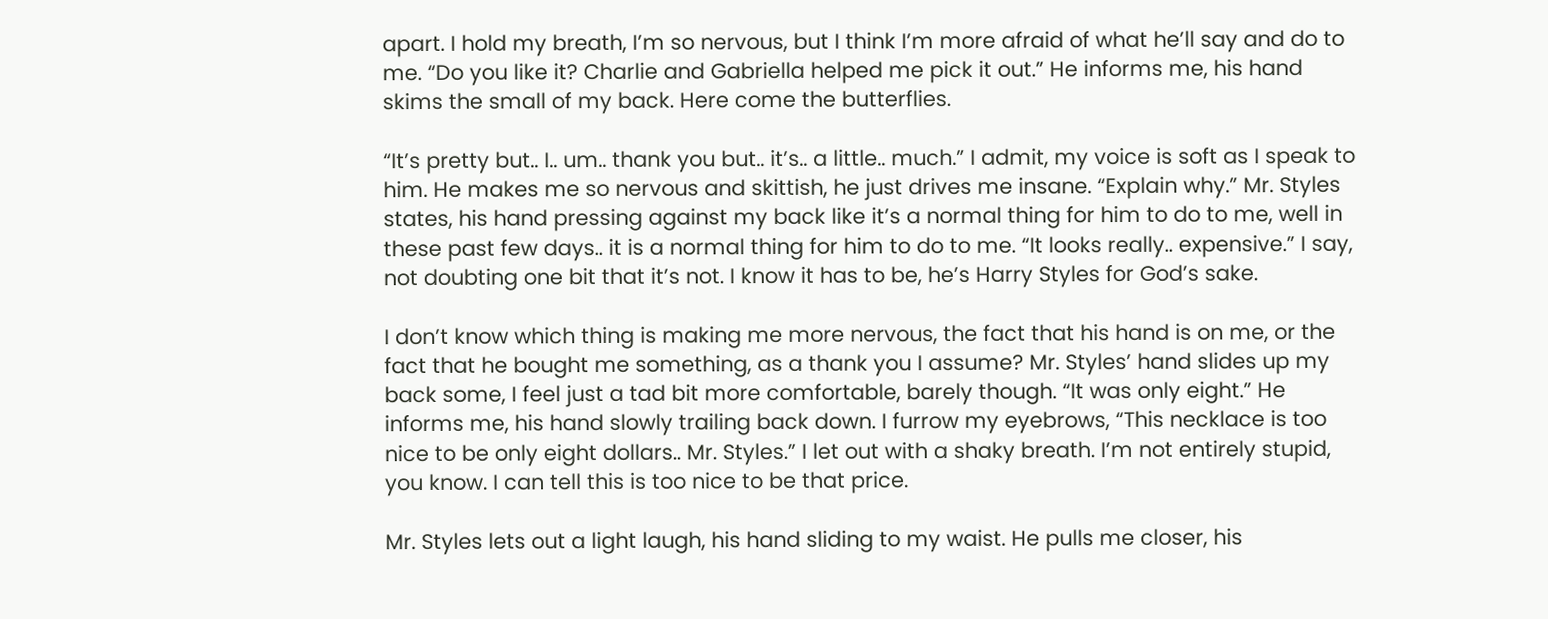apart. I hold my breath, I’m so nervous, but I think I’m more afraid of what he’ll say and do to me. “Do you like it? Charlie and Gabriella helped me pick it out.” He informs me, his hand skims the small of my back. Here come the butterflies.

“It’s pretty but.. I.. um.. thank you but.. it’s.. a little.. much.” I admit, my voice is soft as I speak to him. He makes me so nervous and skittish, he just drives me insane. “Explain why.” Mr. Styles states, his hand pressing against my back like it’s a normal thing for him to do to me, well in these past few days.. it is a normal thing for him to do to me. “It looks really.. expensive.” I say, not doubting one bit that it’s not. I know it has to be, he’s Harry Styles for God’s sake.

I don’t know which thing is making me more nervous, the fact that his hand is on me, or the fact that he bought me something, as a thank you I assume? Mr. Styles’ hand slides up my back some, I feel just a tad bit more comfortable, barely though. “It was only eight.” He informs me, his hand slowly trailing back down. I furrow my eyebrows, “This necklace is too nice to be only eight dollars.. Mr. Styles.” I let out with a shaky breath. I’m not entirely stupid, you know. I can tell this is too nice to be that price.

Mr. Styles lets out a light laugh, his hand sliding to my waist. He pulls me closer, his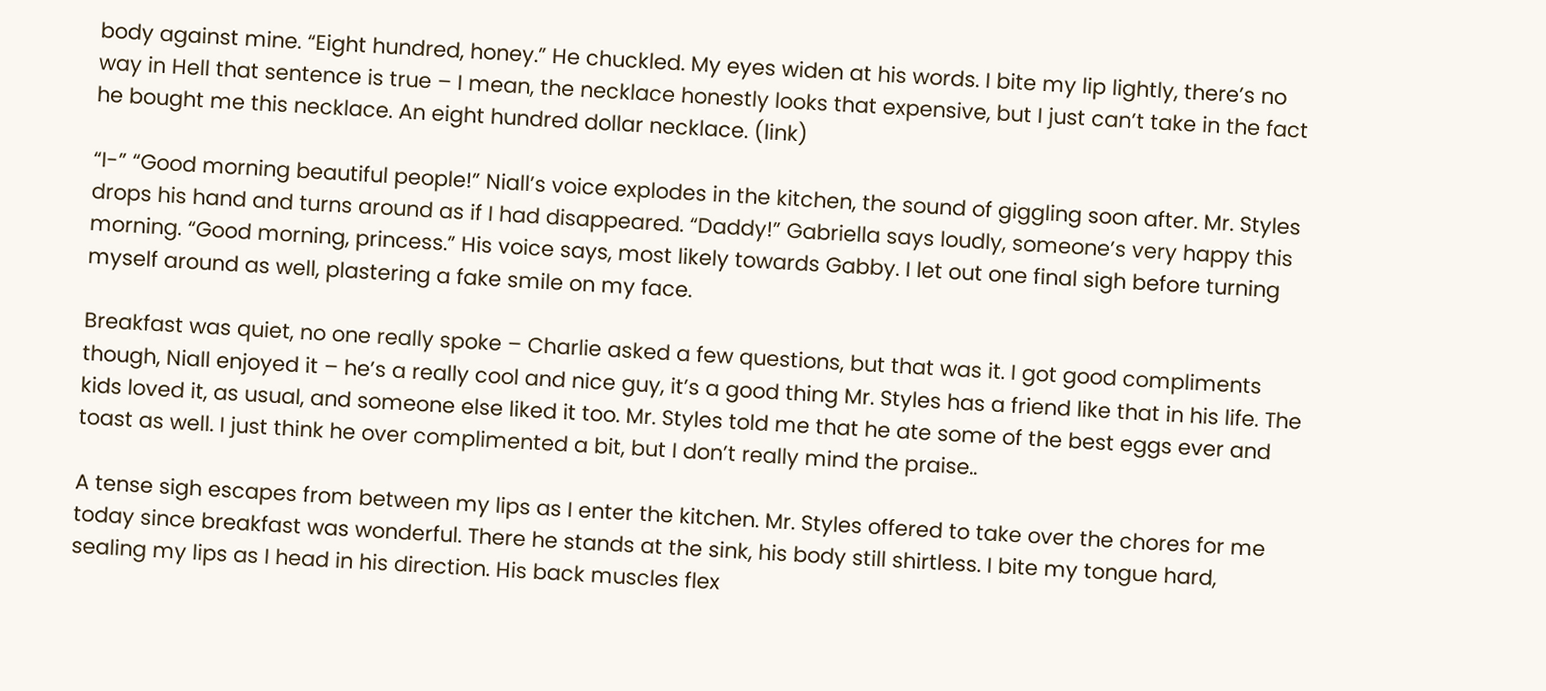body against mine. “Eight hundred, honey.” He chuckled. My eyes widen at his words. I bite my lip lightly, there’s no way in Hell that sentence is true – I mean, the necklace honestly looks that expensive, but I just can’t take in the fact he bought me this necklace. An eight hundred dollar necklace. (link)

“I-” “Good morning beautiful people!” Niall’s voice explodes in the kitchen, the sound of giggling soon after. Mr. Styles drops his hand and turns around as if I had disappeared. “Daddy!” Gabriella says loudly, someone’s very happy this morning. “Good morning, princess.” His voice says, most likely towards Gabby. I let out one final sigh before turning myself around as well, plastering a fake smile on my face.

Breakfast was quiet, no one really spoke – Charlie asked a few questions, but that was it. I got good compliments though, Niall enjoyed it – he’s a really cool and nice guy, it’s a good thing Mr. Styles has a friend like that in his life. The kids loved it, as usual, and someone else liked it too. Mr. Styles told me that he ate some of the best eggs ever and toast as well. I just think he over complimented a bit, but I don’t really mind the praise..

A tense sigh escapes from between my lips as I enter the kitchen. Mr. Styles offered to take over the chores for me today since breakfast was wonderful. There he stands at the sink, his body still shirtless. I bite my tongue hard, sealing my lips as I head in his direction. His back muscles flex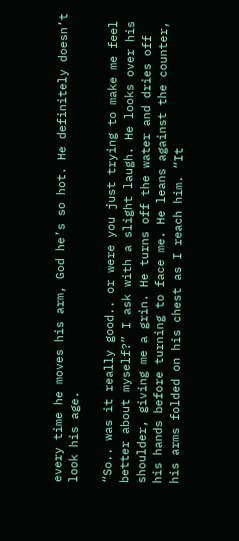every time he moves his arm, God he’s so hot. He definitely doesn’t look his age.

“So.. was it really good.. or were you just trying to make me feel better about myself?” I ask with a slight laugh. He looks over his shoulder, giving me a grin. He turns off the water and dries off his hands before turning to face me. He leans against the counter, his arms folded on his chest as I reach him. “It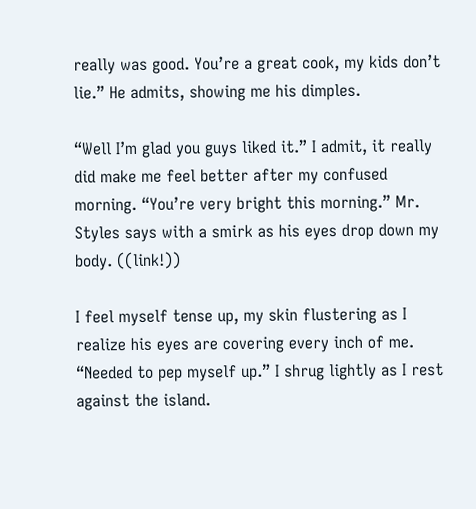really was good. You’re a great cook, my kids don’t lie.” He admits, showing me his dimples.

“Well I’m glad you guys liked it.” I admit, it really did make me feel better after my confused morning. “You’re very bright this morning.” Mr. Styles says with a smirk as his eyes drop down my body. ((link!))

I feel myself tense up, my skin flustering as I realize his eyes are covering every inch of me. “Needed to pep myself up.” I shrug lightly as I rest against the island.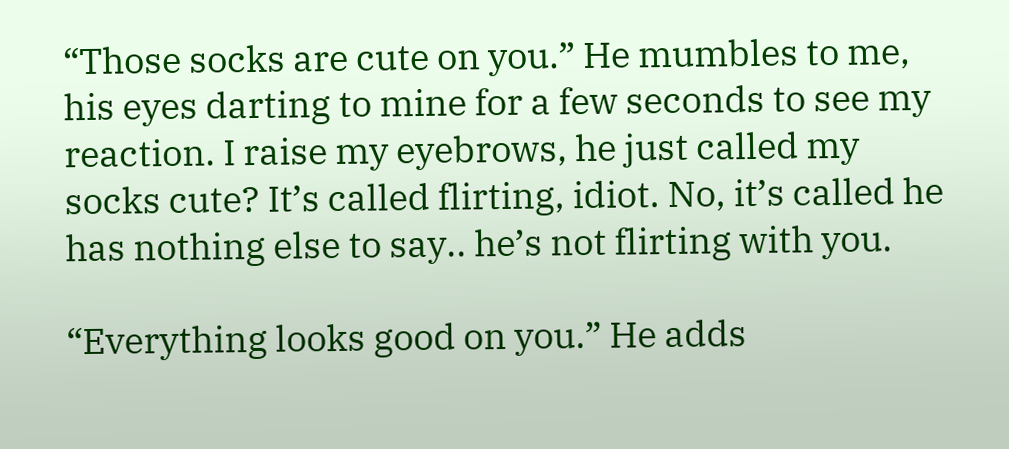“Those socks are cute on you.” He mumbles to me, his eyes darting to mine for a few seconds to see my reaction. I raise my eyebrows, he just called my socks cute? It’s called flirting, idiot. No, it’s called he has nothing else to say.. he’s not flirting with you.

“Everything looks good on you.” He adds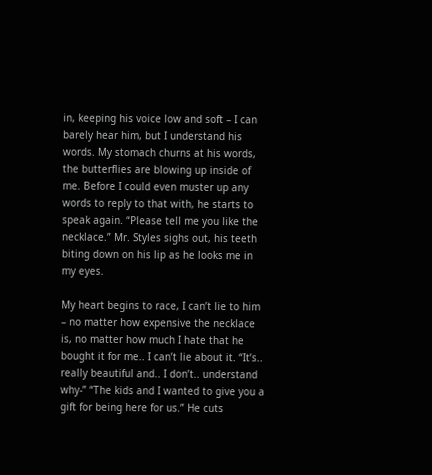in, keeping his voice low and soft – I can barely hear him, but I understand his words. My stomach churns at his words, the butterflies are blowing up inside of me. Before I could even muster up any words to reply to that with, he starts to speak again. “Please tell me you like the necklace.” Mr. Styles sighs out, his teeth biting down on his lip as he looks me in my eyes.

My heart begins to race, I can’t lie to him – no matter how expensive the necklace is, no matter how much I hate that he bought it for me.. I can’t lie about it. “It’s.. really beautiful and.. I don’t.. understand why-” “The kids and I wanted to give you a gift for being here for us.” He cuts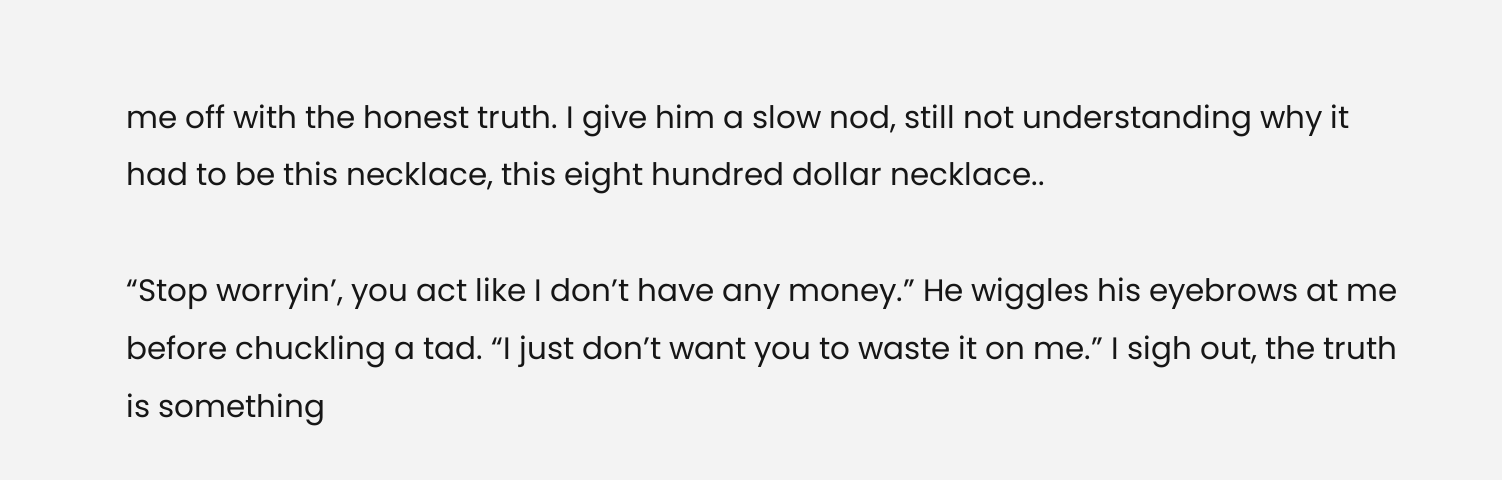me off with the honest truth. I give him a slow nod, still not understanding why it had to be this necklace, this eight hundred dollar necklace..

“Stop worryin’, you act like I don’t have any money.” He wiggles his eyebrows at me before chuckling a tad. “I just don’t want you to waste it on me.” I sigh out, the truth is something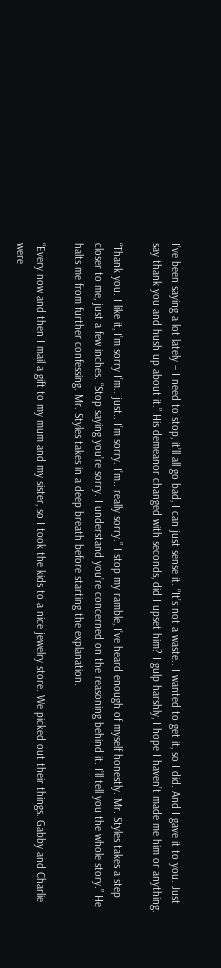I’ve been saying a lot lately – I need to stop, it’ll all go bad, I can just sense it. “It’s not a waste.. I wanted to get it, so I did. And I gave it to you. Just say thank you and hush up about it.” His demeanor changed with seconds, did I upset him? I gulp harshly, I hope I haven’t made me him or anything.

“Thank you. I like it, I’m sorry I’m.. just.. I’m sorry. I’m.. really sorry.” I stop my ramble, I’ve heard enough of myself honestly. Mr. Styles takes a step closer to me, just a few inches. “Stop saying you’re sorry. I understand you’re concerned on the reasoning behind it. I’ll tell you the whole story.” He halts me from further confessing. Mr. Styles takes in a deep breath before starting the explanation.

“Every now and then I mail a gift to my mum and my sister, so I took the kids to a nice jewelry store. We picked out their things. Gabby and Charlie were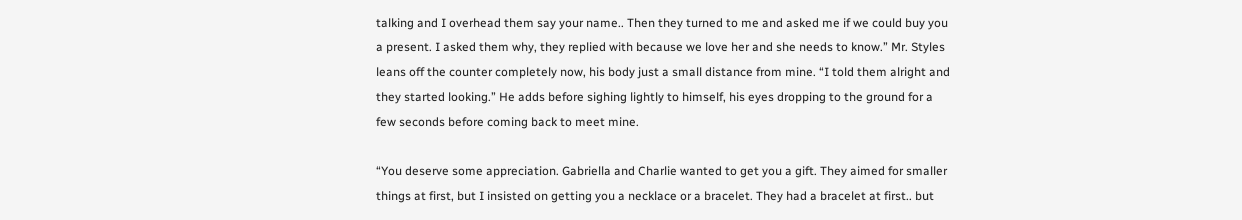talking and I overhead them say your name.. Then they turned to me and asked me if we could buy you a present. I asked them why, they replied with because we love her and she needs to know.” Mr. Styles leans off the counter completely now, his body just a small distance from mine. “I told them alright and they started looking.” He adds before sighing lightly to himself, his eyes dropping to the ground for a few seconds before coming back to meet mine.

“You deserve some appreciation. Gabriella and Charlie wanted to get you a gift. They aimed for smaller things at first, but I insisted on getting you a necklace or a bracelet. They had a bracelet at first.. but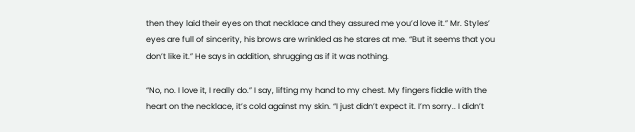then they laid their eyes on that necklace and they assured me you’d love it.” Mr. Styles’ eyes are full of sincerity, his brows are wrinkled as he stares at me. “But it seems that you don’t like it.” He says in addition, shrugging as if it was nothing.

“No, no. I love it, I really do.” I say, lifting my hand to my chest. My fingers fiddle with the heart on the necklace, it’s cold against my skin. “I just didn’t expect it. I’m sorry.. I didn’t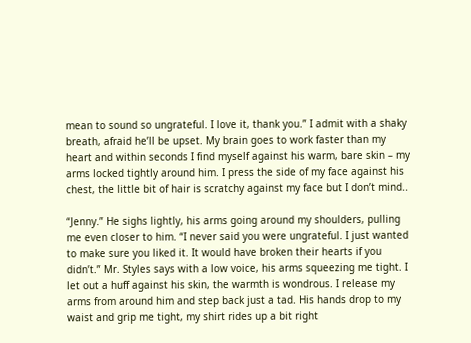mean to sound so ungrateful. I love it, thank you.” I admit with a shaky breath, afraid he’ll be upset. My brain goes to work faster than my heart and within seconds I find myself against his warm, bare skin – my arms locked tightly around him. I press the side of my face against his chest, the little bit of hair is scratchy against my face but I don’t mind..

“Jenny.” He sighs lightly, his arms going around my shoulders, pulling me even closer to him. “I never said you were ungrateful. I just wanted to make sure you liked it. It would have broken their hearts if you didn’t.” Mr. Styles says with a low voice, his arms squeezing me tight. I let out a huff against his skin, the warmth is wondrous. I release my arms from around him and step back just a tad. His hands drop to my waist and grip me tight, my shirt rides up a bit right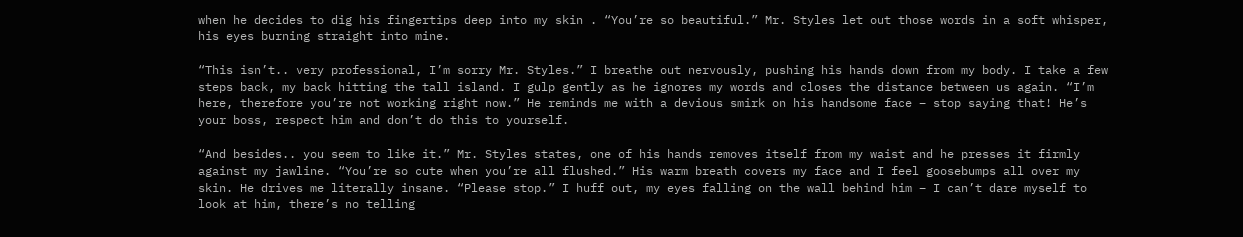when he decides to dig his fingertips deep into my skin . “You’re so beautiful.” Mr. Styles let out those words in a soft whisper, his eyes burning straight into mine.

“This isn’t.. very professional, I’m sorry Mr. Styles.” I breathe out nervously, pushing his hands down from my body. I take a few steps back, my back hitting the tall island. I gulp gently as he ignores my words and closes the distance between us again. “I’m here, therefore you’re not working right now.” He reminds me with a devious smirk on his handsome face – stop saying that! He’s your boss, respect him and don’t do this to yourself.

“And besides.. you seem to like it.” Mr. Styles states, one of his hands removes itself from my waist and he presses it firmly against my jawline. “You’re so cute when you’re all flushed.” His warm breath covers my face and I feel goosebumps all over my skin. He drives me literally insane. “Please stop.” I huff out, my eyes falling on the wall behind him – I can’t dare myself to look at him, there’s no telling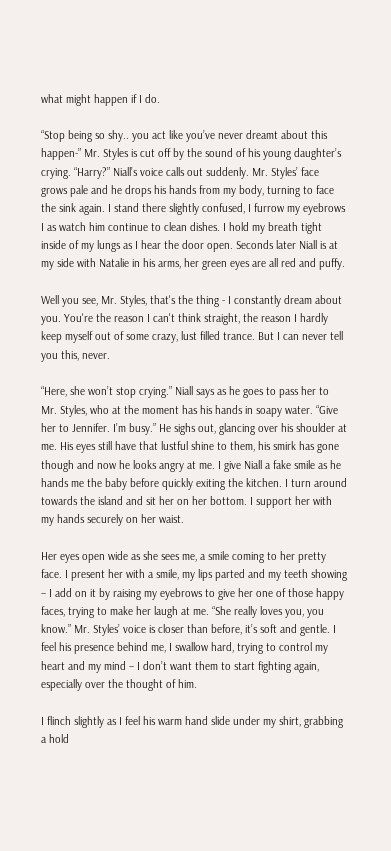what might happen if I do.

“Stop being so shy.. you act like you’ve never dreamt about this happen-” Mr. Styles is cut off by the sound of his young daughter’s crying. “Harry?” Niall’s voice calls out suddenly. Mr. Styles’ face grows pale and he drops his hands from my body, turning to face the sink again. I stand there slightly confused, I furrow my eyebrows I as watch him continue to clean dishes. I hold my breath tight inside of my lungs as I hear the door open. Seconds later Niall is at my side with Natalie in his arms, her green eyes are all red and puffy.

Well you see, Mr. Styles, that's the thing - I constantly dream about you. You're the reason I can't think straight, the reason I hardly keep myself out of some crazy, lust filled trance. But I can never tell you this, never.

“Here, she won’t stop crying.” Niall says as he goes to pass her to Mr. Styles, who at the moment has his hands in soapy water. “Give her to Jennifer. I’m busy.” He sighs out, glancing over his shoulder at me. His eyes still have that lustful shine to them, his smirk has gone though and now he looks angry at me. I give Niall a fake smile as he hands me the baby before quickly exiting the kitchen. I turn around towards the island and sit her on her bottom. I support her with my hands securely on her waist.

Her eyes open wide as she sees me, a smile coming to her pretty face. I present her with a smile, my lips parted and my teeth showing – I add on it by raising my eyebrows to give her one of those happy faces, trying to make her laugh at me. “She really loves you, you know.” Mr. Styles’ voice is closer than before, it’s soft and gentle. I feel his presence behind me, I swallow hard, trying to control my heart and my mind – I don’t want them to start fighting again, especially over the thought of him.

I flinch slightly as I feel his warm hand slide under my shirt, grabbing a hold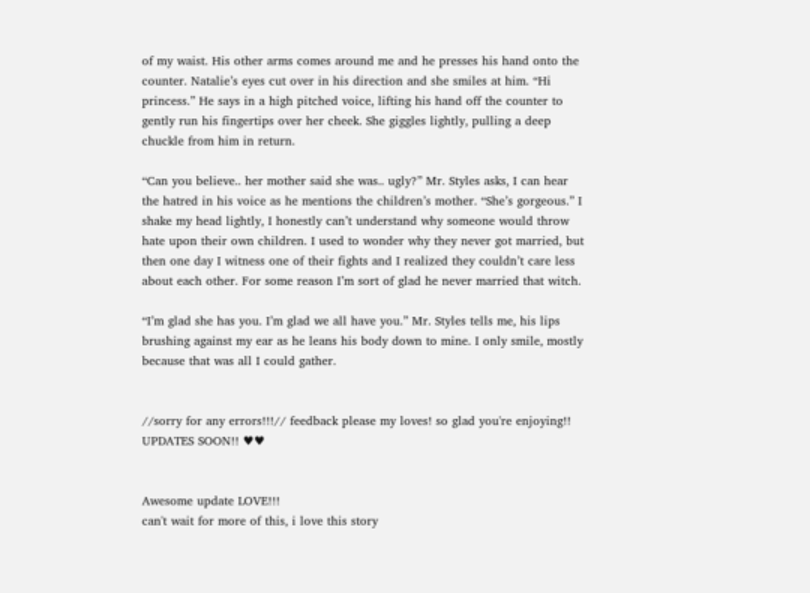of my waist. His other arms comes around me and he presses his hand onto the counter. Natalie’s eyes cut over in his direction and she smiles at him. “Hi princess.” He says in a high pitched voice, lifting his hand off the counter to gently run his fingertips over her cheek. She giggles lightly, pulling a deep chuckle from him in return.

“Can you believe.. her mother said she was.. ugly?” Mr. Styles asks, I can hear the hatred in his voice as he mentions the children’s mother. “She’s gorgeous.” I shake my head lightly, I honestly can’t understand why someone would throw hate upon their own children. I used to wonder why they never got married, but then one day I witness one of their fights and I realized they couldn’t care less about each other. For some reason I’m sort of glad he never married that witch.

“I’m glad she has you. I’m glad we all have you.” Mr. Styles tells me, his lips brushing against my ear as he leans his body down to mine. I only smile, mostly because that was all I could gather.


//sorry for any errors!!!// feedback please my loves! so glad you're enjoying!! UPDATES SOON!! ♥♥


Awesome update LOVE!!!
can't wait for more of this, i love this story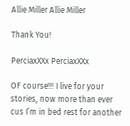Allie Miller Allie Miller

Thank You!

PerciaxXXx PerciaxXXx

OF course!!! I live for your stories, now more than ever cus I’m in bed rest for another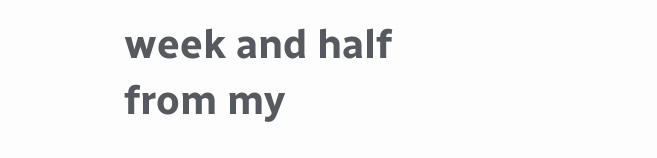week and half from my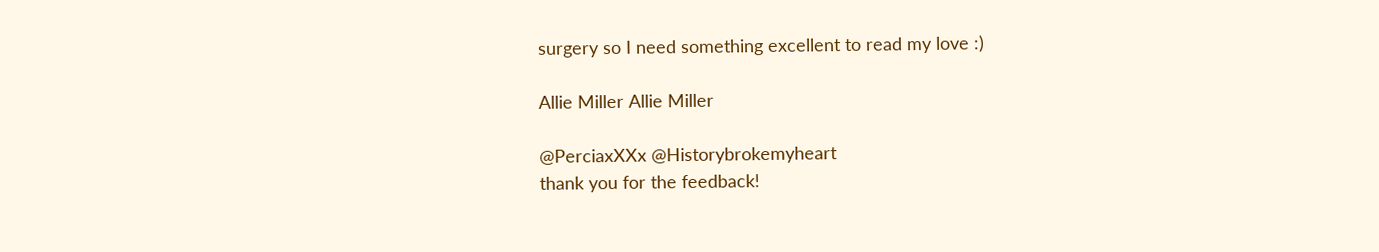surgery so I need something excellent to read my love :)

Allie Miller Allie Miller

@PerciaxXXx @Historybrokemyheart
thank you for the feedback!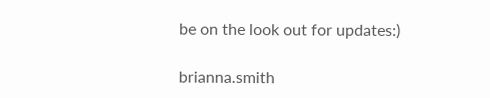be on the look out for updates:)

brianna.smith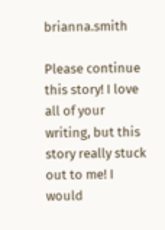brianna.smith

Please continue this story! I love all of your writing, but this story really stuck out to me! I would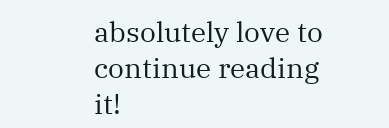absolutely love to continue reading it!